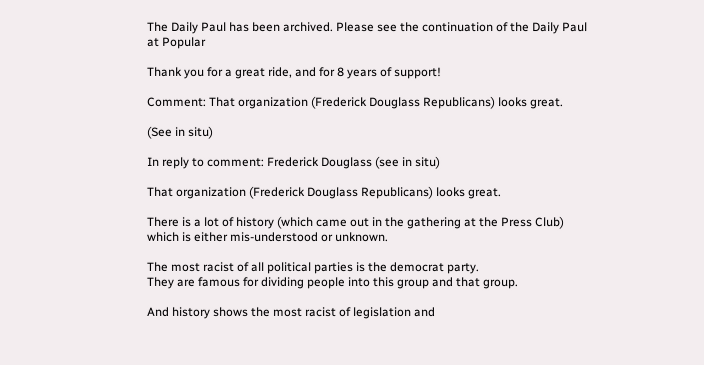The Daily Paul has been archived. Please see the continuation of the Daily Paul at Popular

Thank you for a great ride, and for 8 years of support!

Comment: That organization (Frederick Douglass Republicans) looks great.

(See in situ)

In reply to comment: Frederick Douglass (see in situ)

That organization (Frederick Douglass Republicans) looks great.

There is a lot of history (which came out in the gathering at the Press Club) which is either mis-understood or unknown.

The most racist of all political parties is the democrat party.
They are famous for dividing people into this group and that group.

And history shows the most racist of legislation and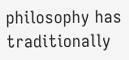philosophy has traditionally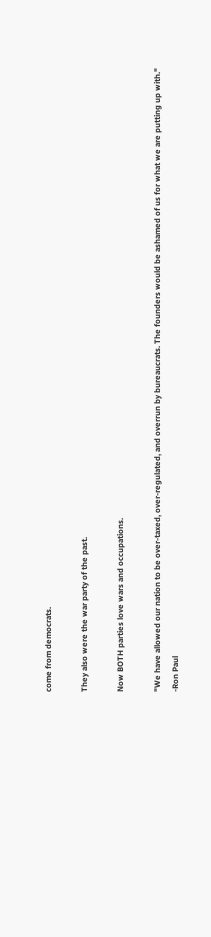come from democrats.

They also were the war party of the past.

Now BOTH parties love wars and occupations.

"We have allowed our nation to be over-taxed, over-regulated, and overrun by bureaucrats. The founders would be ashamed of us for what we are putting up with."
-Ron Paul